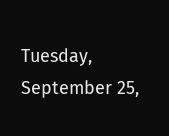Tuesday, September 25,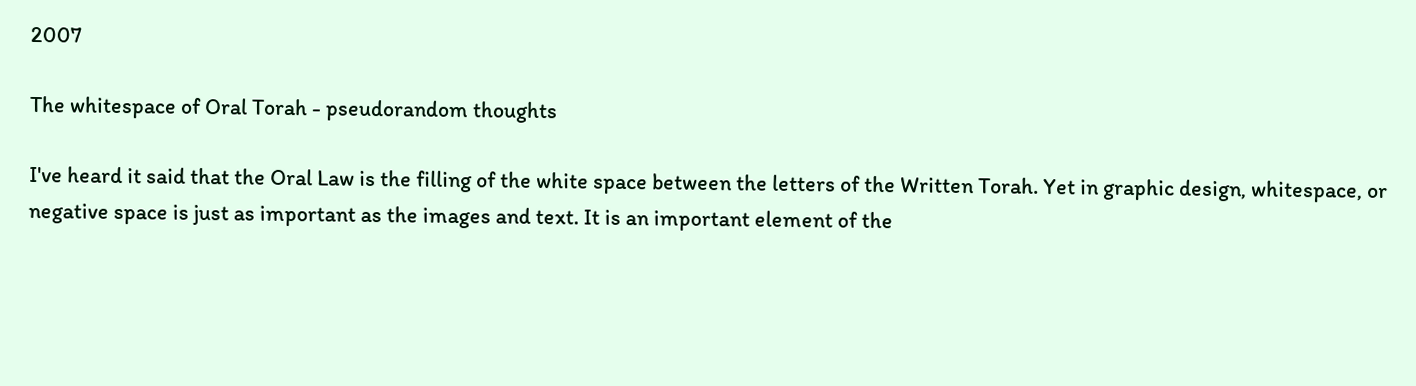2007

The whitespace of Oral Torah - pseudorandom thoughts

I've heard it said that the Oral Law is the filling of the white space between the letters of the Written Torah. Yet in graphic design, whitespace, or negative space is just as important as the images and text. It is an important element of the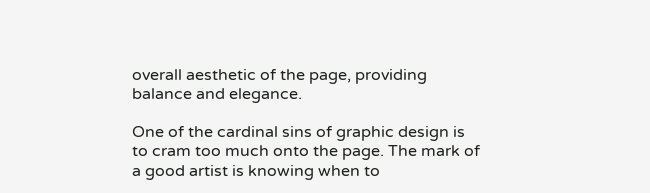overall aesthetic of the page, providing balance and elegance.

One of the cardinal sins of graphic design is to cram too much onto the page. The mark of a good artist is knowing when to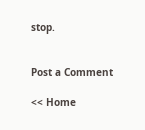stop.


Post a Comment

<< Home